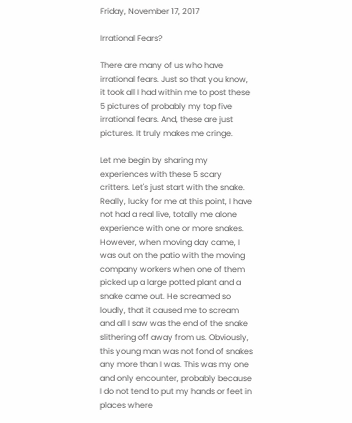Friday, November 17, 2017

Irrational Fears?

There are many of us who have irrational fears. Just so that you know, it took all I had within me to post these 5 pictures of probably my top five irrational fears. And, these are just pictures. It truly makes me cringe.

Let me begin by sharing my experiences with these 5 scary critters. Let's just start with the snake. Really, lucky for me at this point, I have not had a real live, totally me alone experience with one or more snakes. However, when moving day came, I was out on the patio with the moving company workers when one of them picked up a large potted plant and a snake came out. He screamed so loudly, that it caused me to scream and all I saw was the end of the snake slithering off away from us. Obviously, this young man was not fond of snakes any more than I was. This was my one and only encounter, probably because I do not tend to put my hands or feet in places where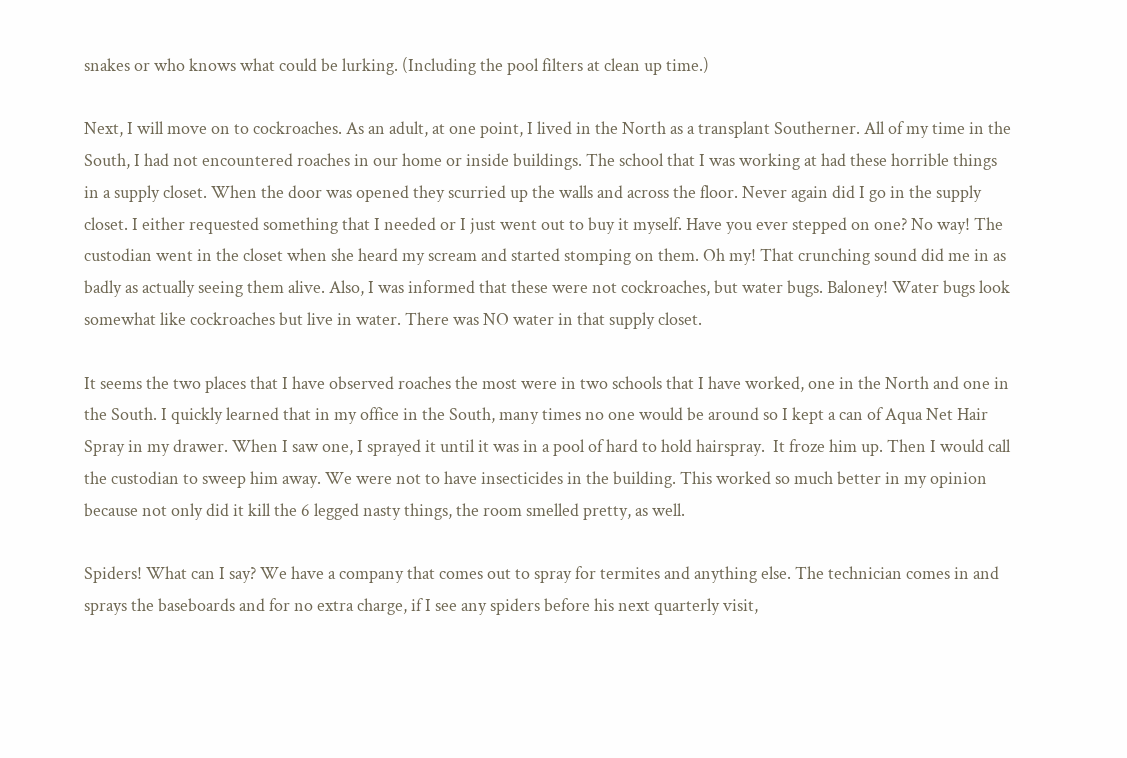snakes or who knows what could be lurking. (Including the pool filters at clean up time.)

Next, I will move on to cockroaches. As an adult, at one point, I lived in the North as a transplant Southerner. All of my time in the South, I had not encountered roaches in our home or inside buildings. The school that I was working at had these horrible things in a supply closet. When the door was opened they scurried up the walls and across the floor. Never again did I go in the supply closet. I either requested something that I needed or I just went out to buy it myself. Have you ever stepped on one? No way! The custodian went in the closet when she heard my scream and started stomping on them. Oh my! That crunching sound did me in as badly as actually seeing them alive. Also, I was informed that these were not cockroaches, but water bugs. Baloney! Water bugs look somewhat like cockroaches but live in water. There was NO water in that supply closet.

It seems the two places that I have observed roaches the most were in two schools that I have worked, one in the North and one in the South. I quickly learned that in my office in the South, many times no one would be around so I kept a can of Aqua Net Hair Spray in my drawer. When I saw one, I sprayed it until it was in a pool of hard to hold hairspray.  It froze him up. Then I would call the custodian to sweep him away. We were not to have insecticides in the building. This worked so much better in my opinion because not only did it kill the 6 legged nasty things, the room smelled pretty, as well.

Spiders! What can I say? We have a company that comes out to spray for termites and anything else. The technician comes in and sprays the baseboards and for no extra charge, if I see any spiders before his next quarterly visit,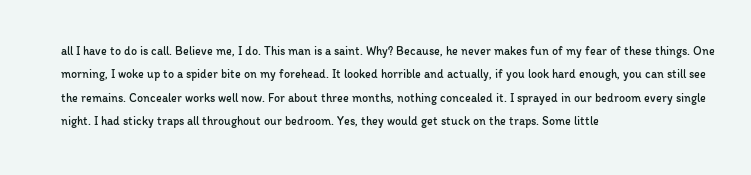all I have to do is call. Believe me, I do. This man is a saint. Why? Because, he never makes fun of my fear of these things. One morning, I woke up to a spider bite on my forehead. It looked horrible and actually, if you look hard enough, you can still see the remains. Concealer works well now. For about three months, nothing concealed it. I sprayed in our bedroom every single night. I had sticky traps all throughout our bedroom. Yes, they would get stuck on the traps. Some little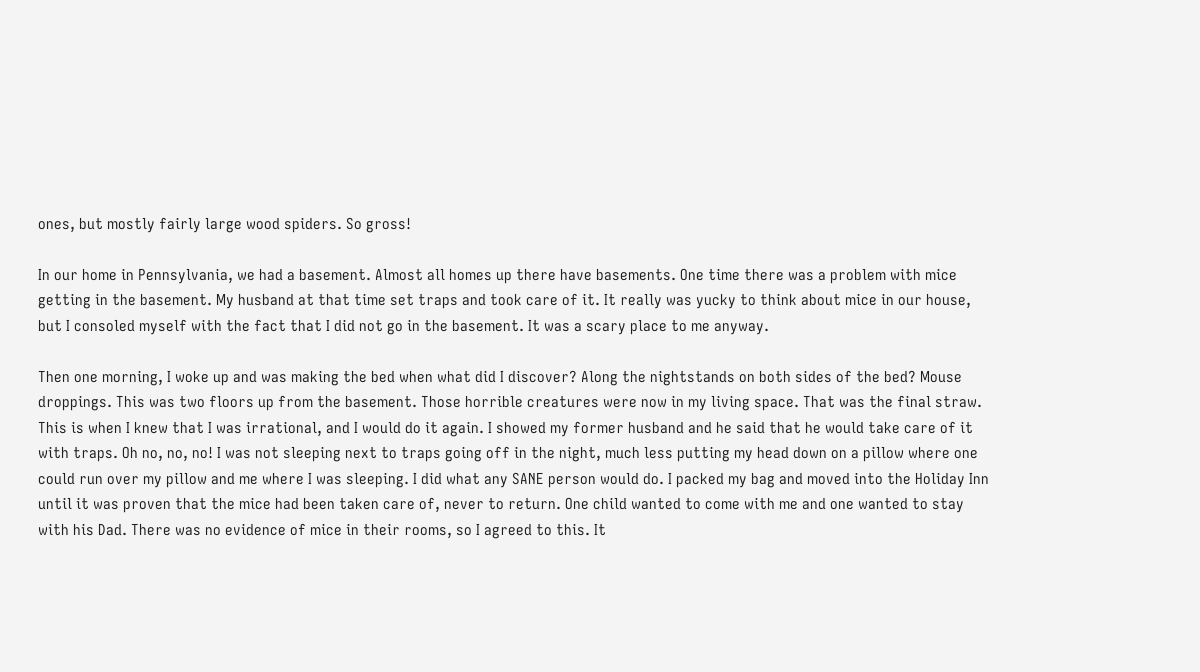ones, but mostly fairly large wood spiders. So gross!

In our home in Pennsylvania, we had a basement. Almost all homes up there have basements. One time there was a problem with mice getting in the basement. My husband at that time set traps and took care of it. It really was yucky to think about mice in our house, but I consoled myself with the fact that I did not go in the basement. It was a scary place to me anyway.

Then one morning, I woke up and was making the bed when what did I discover? Along the nightstands on both sides of the bed? Mouse droppings. This was two floors up from the basement. Those horrible creatures were now in my living space. That was the final straw. This is when I knew that I was irrational, and I would do it again. I showed my former husband and he said that he would take care of it with traps. Oh no, no, no! I was not sleeping next to traps going off in the night, much less putting my head down on a pillow where one could run over my pillow and me where I was sleeping. I did what any SANE person would do. I packed my bag and moved into the Holiday Inn until it was proven that the mice had been taken care of, never to return. One child wanted to come with me and one wanted to stay with his Dad. There was no evidence of mice in their rooms, so I agreed to this. It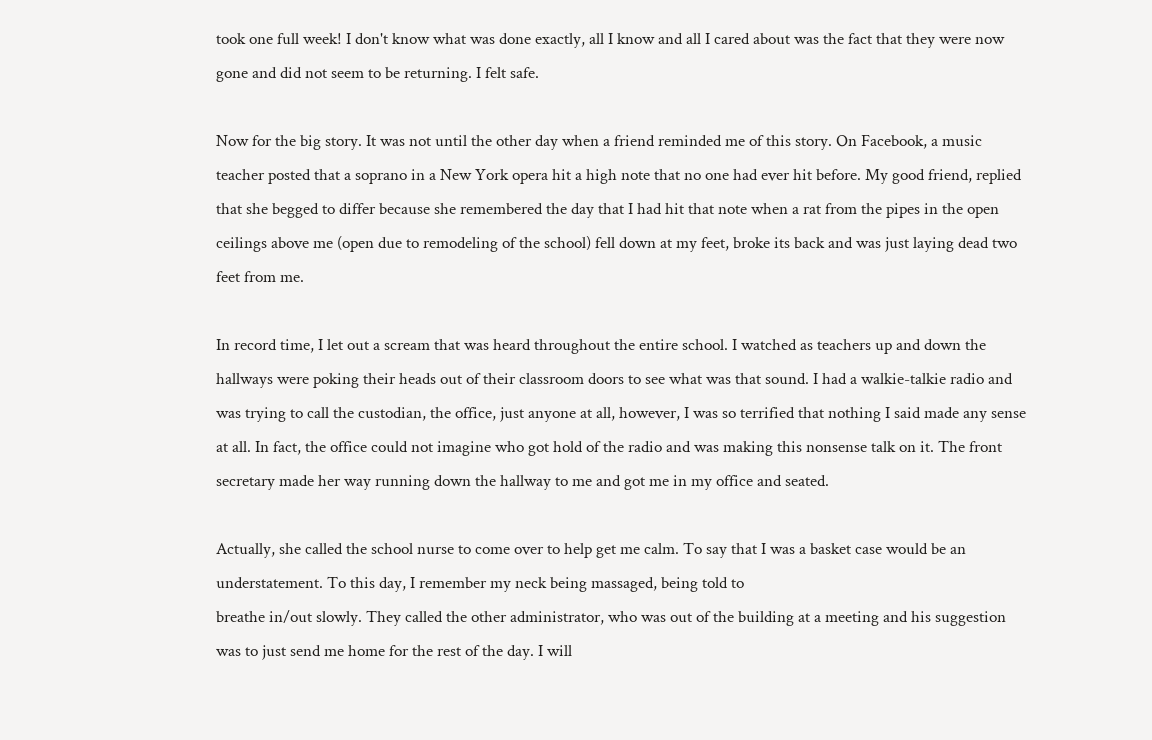took one full week! I don't know what was done exactly, all I know and all I cared about was the fact that they were now gone and did not seem to be returning. I felt safe.

Now for the big story. It was not until the other day when a friend reminded me of this story. On Facebook, a music teacher posted that a soprano in a New York opera hit a high note that no one had ever hit before. My good friend, replied that she begged to differ because she remembered the day that I had hit that note when a rat from the pipes in the open ceilings above me (open due to remodeling of the school) fell down at my feet, broke its back and was just laying dead two feet from me.

In record time, I let out a scream that was heard throughout the entire school. I watched as teachers up and down the hallways were poking their heads out of their classroom doors to see what was that sound. I had a walkie-talkie radio and was trying to call the custodian, the office, just anyone at all, however, I was so terrified that nothing I said made any sense at all. In fact, the office could not imagine who got hold of the radio and was making this nonsense talk on it. The front secretary made her way running down the hallway to me and got me in my office and seated.

Actually, she called the school nurse to come over to help get me calm. To say that I was a basket case would be an understatement. To this day, I remember my neck being massaged, being told to
breathe in/out slowly. They called the other administrator, who was out of the building at a meeting and his suggestion was to just send me home for the rest of the day. I will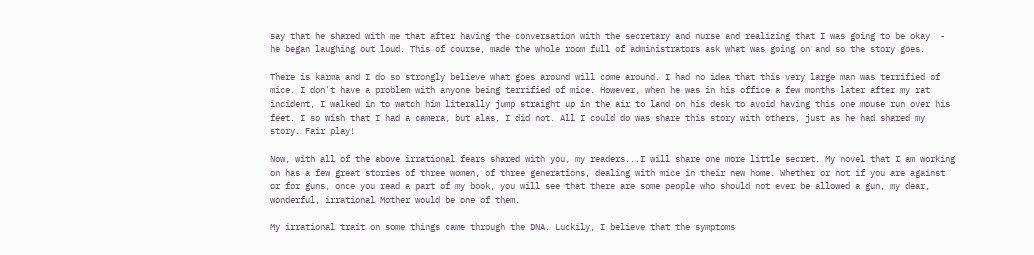say that he shared with me that after having the conversation with the secretary and nurse and realizing that I was going to be okay  -  he began laughing out loud. This of course, made the whole room full of administrators ask what was going on and so the story goes.

There is karma and I do so strongly believe what goes around will come around. I had no idea that this very large man was terrified of mice. I don't have a problem with anyone being terrified of mice. However, when he was in his office a few months later after my rat incident, I walked in to watch him literally jump straight up in the air to land on his desk to avoid having this one mouse run over his feet. I so wish that I had a camera, but alas, I did not. All I could do was share this story with others, just as he had shared my story. Fair play!

Now, with all of the above irrational fears shared with you, my readers...I will share one more little secret. My novel that I am working on has a few great stories of three women, of three generations, dealing with mice in their new home. Whether or not if you are against or for guns, once you read a part of my book, you will see that there are some people who should not ever be allowed a gun, my dear, wonderful, irrational Mother would be one of them.

My irrational trait on some things came through the DNA. Luckily, I believe that the symptoms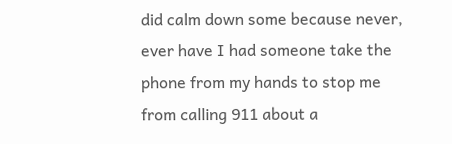did calm down some because never, ever have I had someone take the phone from my hands to stop me from calling 911 about a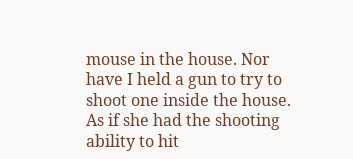mouse in the house. Nor have I held a gun to try to shoot one inside the house. As if she had the shooting ability to hit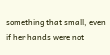something that small, even if her hands were not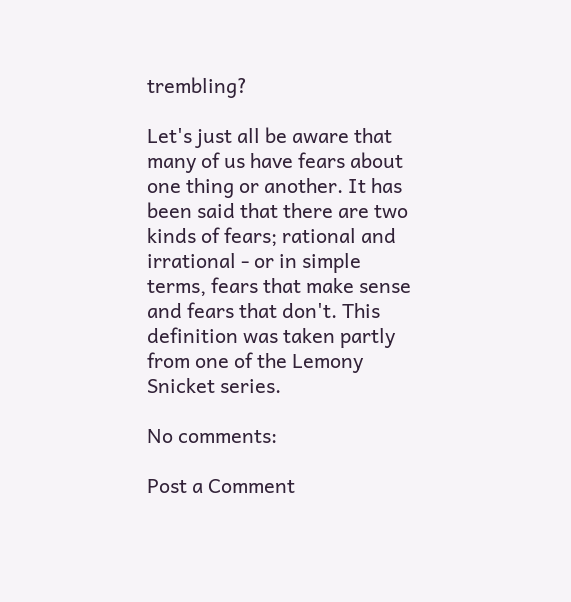trembling?

Let's just all be aware that many of us have fears about one thing or another. It has been said that there are two kinds of fears; rational and irrational - or in simple terms, fears that make sense and fears that don't. This definition was taken partly from one of the Lemony Snicket series.

No comments:

Post a Comment